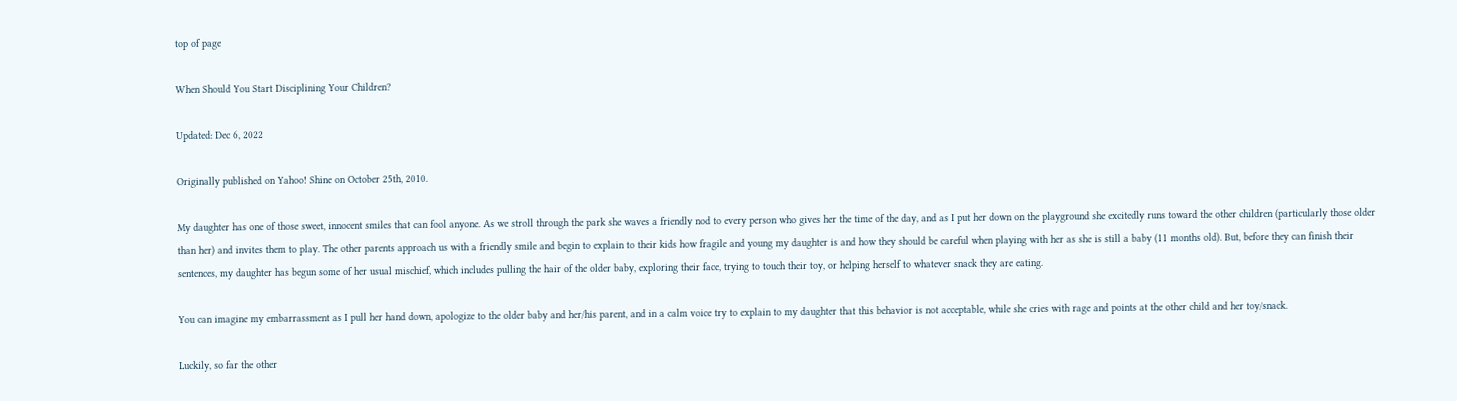top of page

When Should You Start Disciplining Your Children?

Updated: Dec 6, 2022

Originally published on Yahoo! Shine on October 25th, 2010.

My daughter has one of those sweet, innocent smiles that can fool anyone. As we stroll through the park she waves a friendly nod to every person who gives her the time of the day, and as I put her down on the playground she excitedly runs toward the other children (particularly those older than her) and invites them to play. The other parents approach us with a friendly smile and begin to explain to their kids how fragile and young my daughter is and how they should be careful when playing with her as she is still a baby (11 months old). But, before they can finish their sentences, my daughter has begun some of her usual mischief, which includes pulling the hair of the older baby, exploring their face, trying to touch their toy, or helping herself to whatever snack they are eating.

You can imagine my embarrassment as I pull her hand down, apologize to the older baby and her/his parent, and in a calm voice try to explain to my daughter that this behavior is not acceptable, while she cries with rage and points at the other child and her toy/snack.

Luckily, so far the other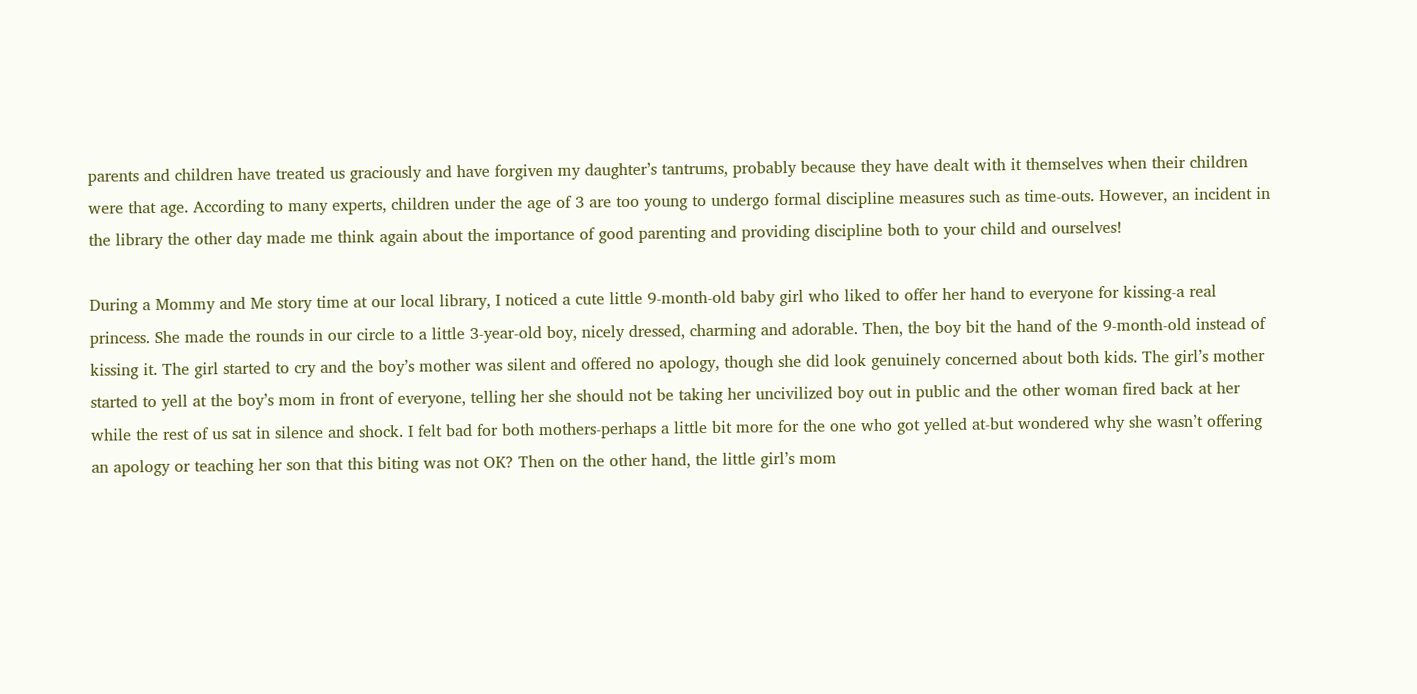parents and children have treated us graciously and have forgiven my daughter’s tantrums, probably because they have dealt with it themselves when their children were that age. According to many experts, children under the age of 3 are too young to undergo formal discipline measures such as time-outs. However, an incident in the library the other day made me think again about the importance of good parenting and providing discipline both to your child and ourselves!

During a Mommy and Me story time at our local library, I noticed a cute little 9-month-old baby girl who liked to offer her hand to everyone for kissing-a real princess. She made the rounds in our circle to a little 3-year-old boy, nicely dressed, charming and adorable. Then, the boy bit the hand of the 9-month-old instead of kissing it. The girl started to cry and the boy’s mother was silent and offered no apology, though she did look genuinely concerned about both kids. The girl’s mother started to yell at the boy’s mom in front of everyone, telling her she should not be taking her uncivilized boy out in public and the other woman fired back at her while the rest of us sat in silence and shock. I felt bad for both mothers-perhaps a little bit more for the one who got yelled at-but wondered why she wasn’t offering an apology or teaching her son that this biting was not OK? Then on the other hand, the little girl’s mom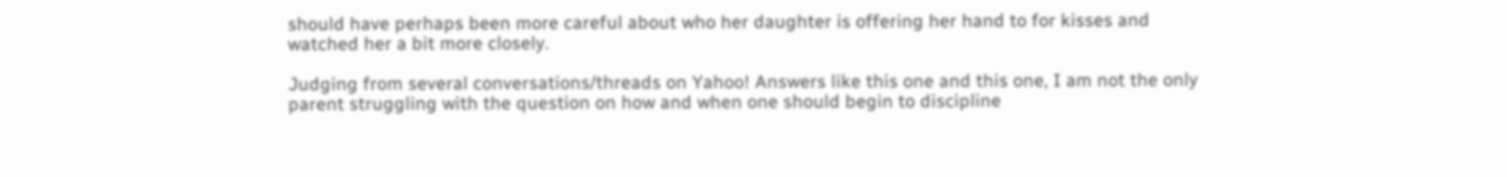should have perhaps been more careful about who her daughter is offering her hand to for kisses and watched her a bit more closely.

Judging from several conversations/threads on Yahoo! Answers like this one and this one, I am not the only parent struggling with the question on how and when one should begin to discipline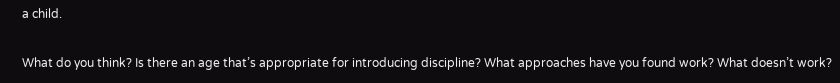a child.

What do you think? Is there an age that’s appropriate for introducing discipline? What approaches have you found work? What doesn’t work?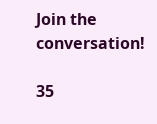Join the conversation!

35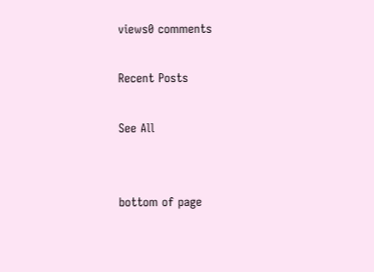views0 comments

Recent Posts

See All


bottom of page